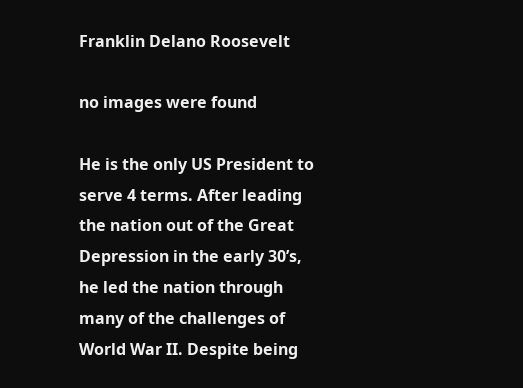Franklin Delano Roosevelt

no images were found

He is the only US President to serve 4 terms. After leading the nation out of the Great Depression in the early 30’s, he led the nation through many of the challenges of World War II. Despite being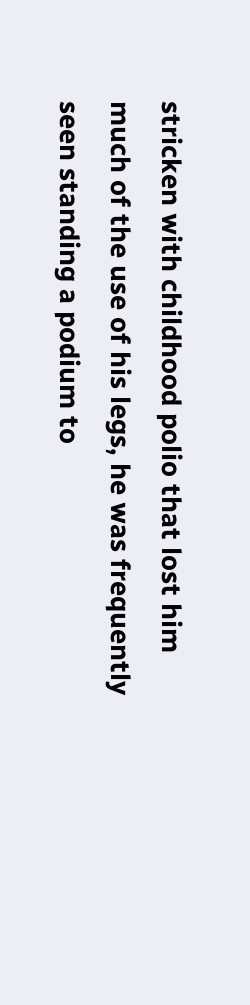stricken with childhood polio that lost him much of the use of his legs, he was frequently seen standing a podium to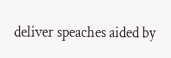deliver speaches aided by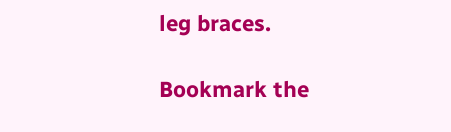leg braces.

Bookmark the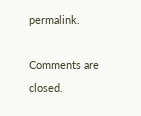permalink.

Comments are closed.